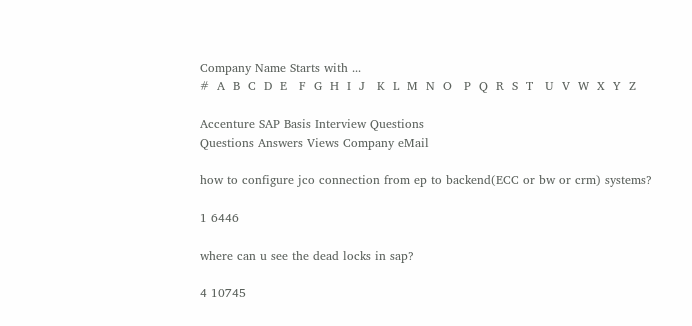Company Name Starts with ...
#  A  B  C  D  E   F  G  H  I  J   K  L  M  N  O   P  Q  R  S  T   U  V  W  X  Y  Z

Accenture SAP Basis Interview Questions
Questions Answers Views Company eMail

how to configure jco connection from ep to backend(ECC or bw or crm) systems?

1 6446

where can u see the dead locks in sap?

4 10745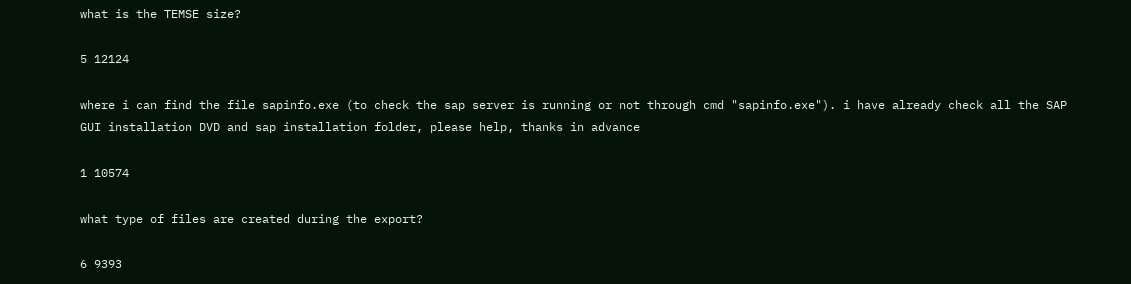what is the TEMSE size?

5 12124

where i can find the file sapinfo.exe (to check the sap server is running or not through cmd "sapinfo.exe"). i have already check all the SAP GUI installation DVD and sap installation folder, please help, thanks in advance

1 10574

what type of files are created during the export?

6 9393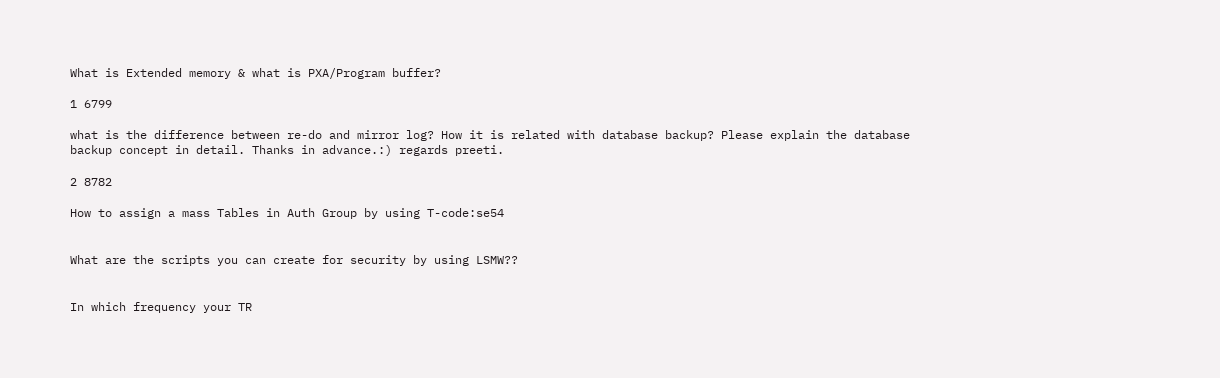What is Extended memory & what is PXA/Program buffer?

1 6799

what is the difference between re-do and mirror log? How it is related with database backup? Please explain the database backup concept in detail. Thanks in advance.:) regards preeti.

2 8782

How to assign a mass Tables in Auth Group by using T-code:se54


What are the scripts you can create for security by using LSMW??


In which frequency your TR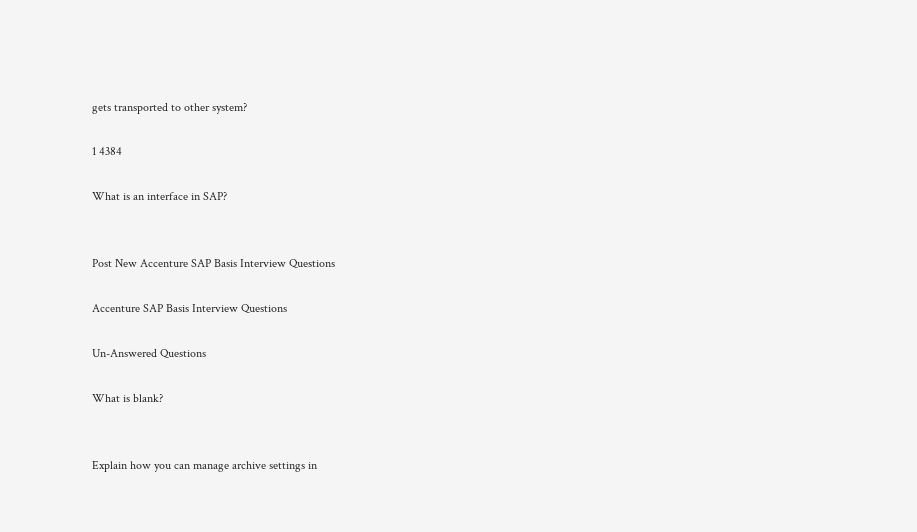gets transported to other system?

1 4384

What is an interface in SAP?


Post New Accenture SAP Basis Interview Questions

Accenture SAP Basis Interview Questions

Un-Answered Questions

What is blank?


Explain how you can manage archive settings in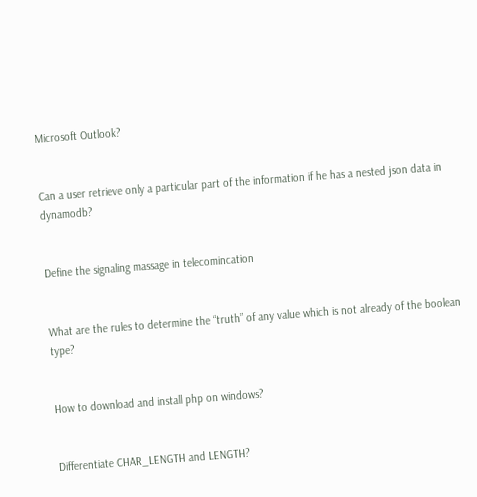Microsoft Outlook?


Can a user retrieve only a particular part of the information if he has a nested json data in dynamodb?


Define the signaling massage in telecomincation


What are the rules to determine the “truth” of any value which is not already of the boolean type?


How to download and install php on windows?


Differentiate CHAR_LENGTH and LENGTH?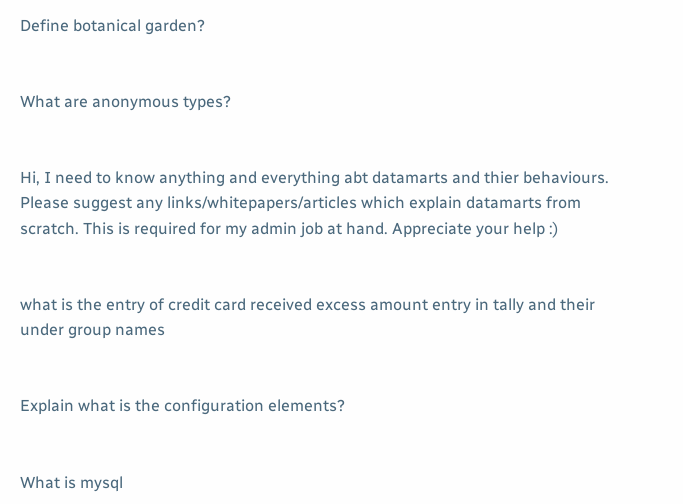Define botanical garden?


What are anonymous types?


Hi, I need to know anything and everything abt datamarts and thier behaviours. Please suggest any links/whitepapers/articles which explain datamarts from scratch. This is required for my admin job at hand. Appreciate your help :)


what is the entry of credit card received excess amount entry in tally and their under group names


Explain what is the configuration elements?


What is mysql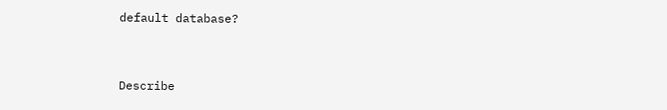default database?


Describe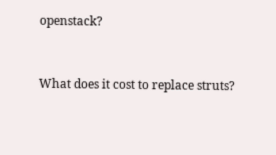openstack?


What does it cost to replace struts?